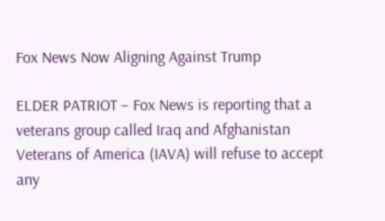Fox News Now Aligning Against Trump

ELDER PATRIOT – Fox News is reporting that a veterans group called Iraq and Afghanistan Veterans of America (IAVA) will refuse to accept any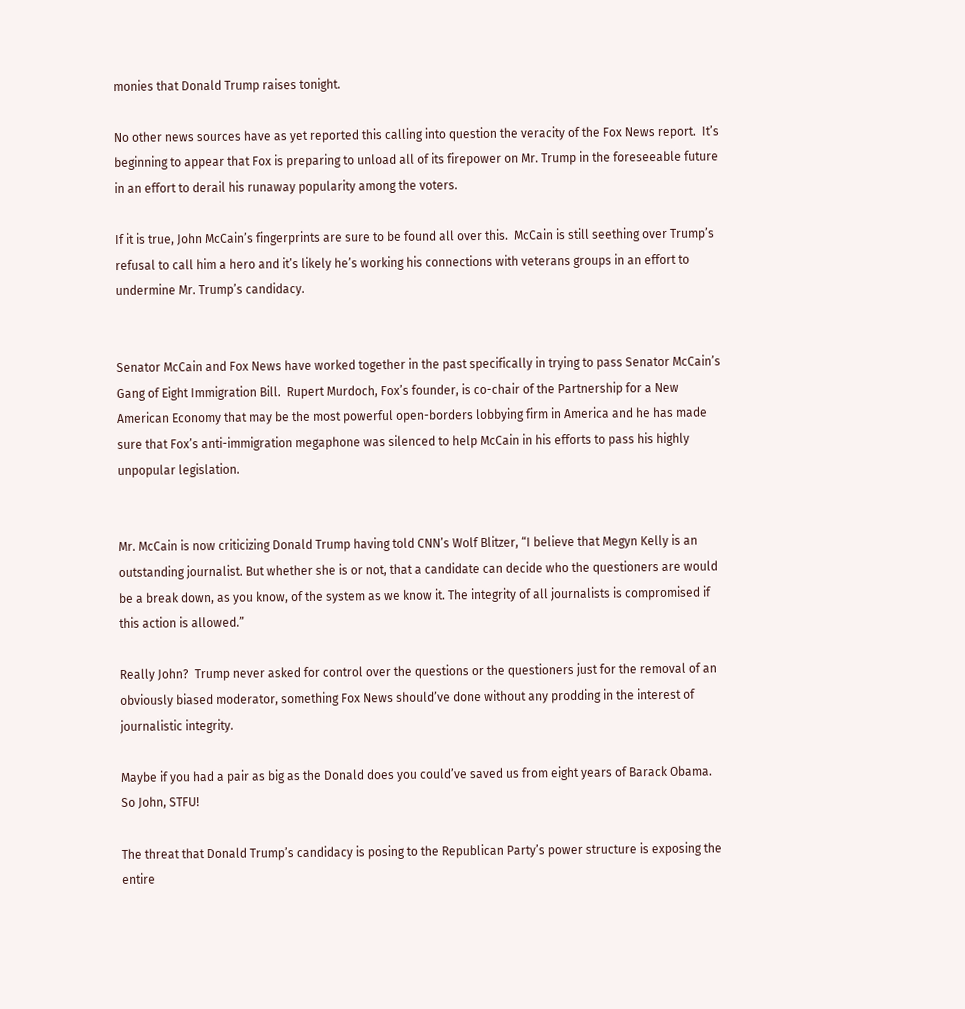monies that Donald Trump raises tonight.

No other news sources have as yet reported this calling into question the veracity of the Fox News report.  It’s beginning to appear that Fox is preparing to unload all of its firepower on Mr. Trump in the foreseeable future in an effort to derail his runaway popularity among the voters.

If it is true, John McCain’s fingerprints are sure to be found all over this.  McCain is still seething over Trump’s refusal to call him a hero and it’s likely he’s working his connections with veterans groups in an effort to undermine Mr. Trump’s candidacy.


Senator McCain and Fox News have worked together in the past specifically in trying to pass Senator McCain’s Gang of Eight Immigration Bill.  Rupert Murdoch, Fox’s founder, is co-chair of the Partnership for a New American Economy that may be the most powerful open-borders lobbying firm in America and he has made sure that Fox’s anti-immigration megaphone was silenced to help McCain in his efforts to pass his highly unpopular legislation.


Mr. McCain is now criticizing Donald Trump having told CNN’s Wolf Blitzer, “I believe that Megyn Kelly is an outstanding journalist. But whether she is or not, that a candidate can decide who the questioners are would be a break down, as you know, of the system as we know it. The integrity of all journalists is compromised if this action is allowed.”

Really John?  Trump never asked for control over the questions or the questioners just for the removal of an obviously biased moderator, something Fox News should’ve done without any prodding in the interest of journalistic integrity.

Maybe if you had a pair as big as the Donald does you could’ve saved us from eight years of Barack Obama.  So John, STFU!

The threat that Donald Trump’s candidacy is posing to the Republican Party’s power structure is exposing the entire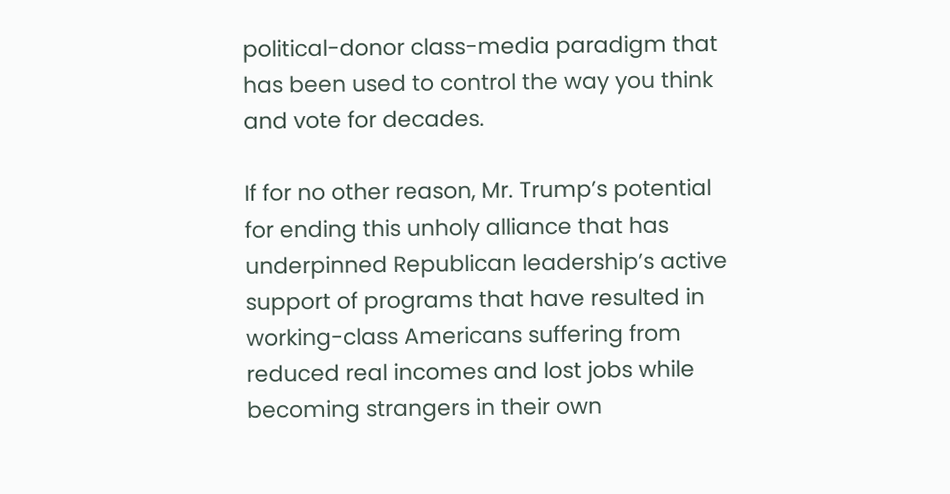political-donor class-media paradigm that has been used to control the way you think and vote for decades.

If for no other reason, Mr. Trump’s potential for ending this unholy alliance that has underpinned Republican leadership’s active support of programs that have resulted in working-class Americans suffering from reduced real incomes and lost jobs while becoming strangers in their own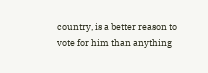country, is a better reason to vote for him than anything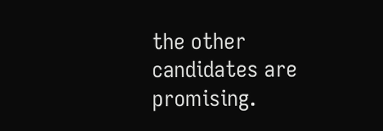the other candidates are promising.